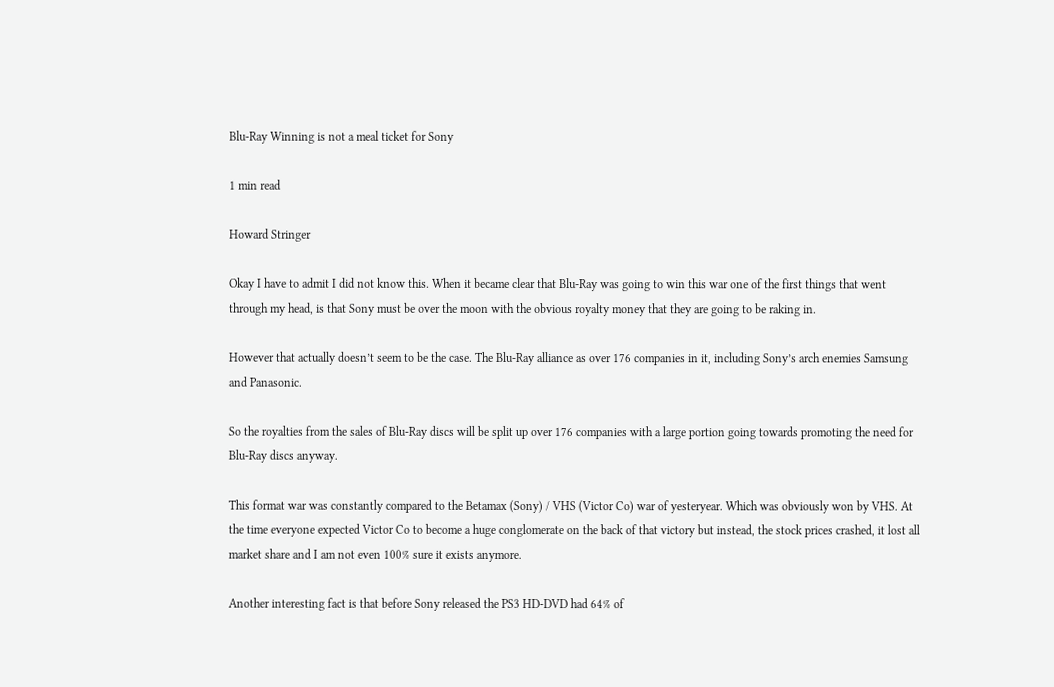Blu-Ray Winning is not a meal ticket for Sony

1 min read

Howard Stringer

Okay I have to admit I did not know this. When it became clear that Blu-Ray was going to win this war one of the first things that went through my head, is that Sony must be over the moon with the obvious royalty money that they are going to be raking in.

However that actually doesn’t seem to be the case. The Blu-Ray alliance as over 176 companies in it, including Sony’s arch enemies Samsung and Panasonic.

So the royalties from the sales of Blu-Ray discs will be split up over 176 companies with a large portion going towards promoting the need for Blu-Ray discs anyway.

This format war was constantly compared to the Betamax (Sony) / VHS (Victor Co) war of yesteryear. Which was obviously won by VHS. At the time everyone expected Victor Co to become a huge conglomerate on the back of that victory but instead, the stock prices crashed, it lost all market share and I am not even 100% sure it exists anymore.

Another interesting fact is that before Sony released the PS3 HD-DVD had 64% of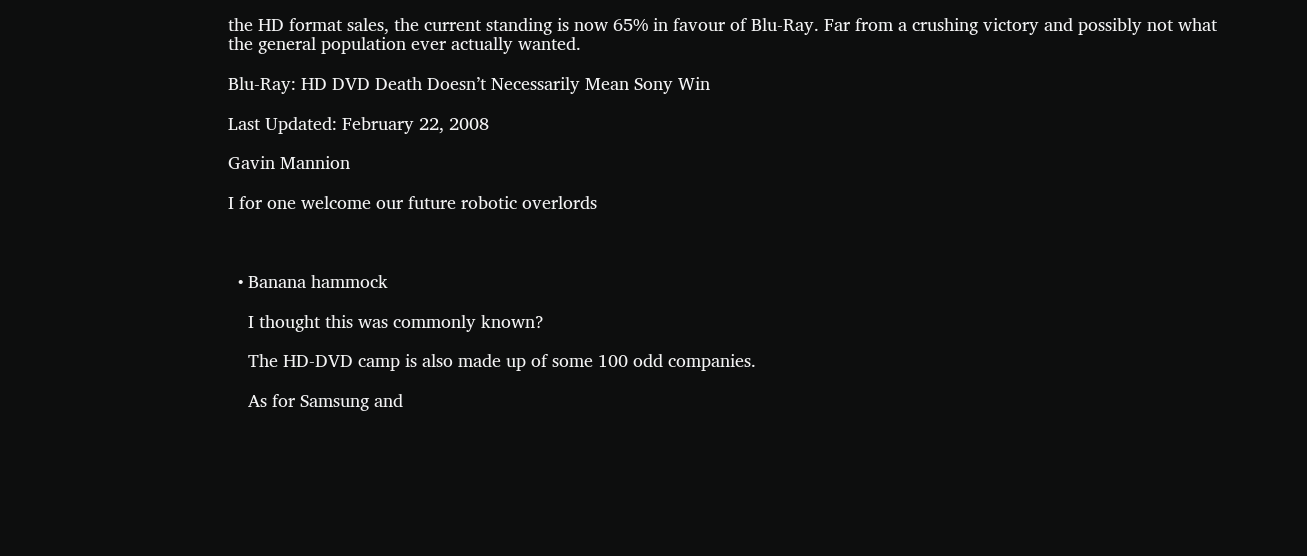the HD format sales, the current standing is now 65% in favour of Blu-Ray. Far from a crushing victory and possibly not what the general population ever actually wanted.

Blu-Ray: HD DVD Death Doesn’t Necessarily Mean Sony Win

Last Updated: February 22, 2008

Gavin Mannion

I for one welcome our future robotic overlords



  • Banana hammock

    I thought this was commonly known?

    The HD-DVD camp is also made up of some 100 odd companies.

    As for Samsung and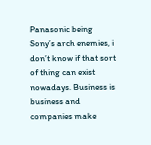Panasonic being Sony’s arch enemies, i don’t know if that sort of thing can exist nowadays. Business is business and companies make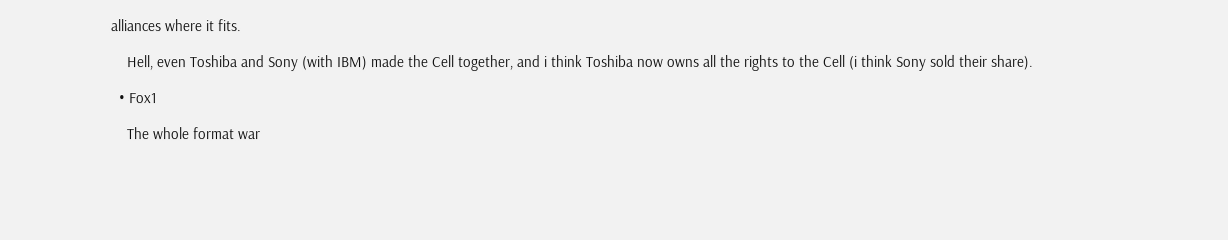alliances where it fits.

    Hell, even Toshiba and Sony (with IBM) made the Cell together, and i think Toshiba now owns all the rights to the Cell (i think Sony sold their share).

  • Fox1

    The whole format war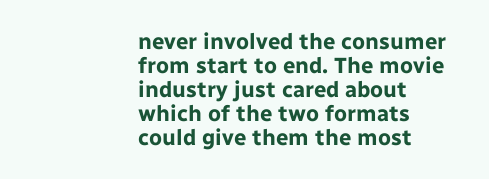never involved the consumer from start to end. The movie industry just cared about which of the two formats could give them the most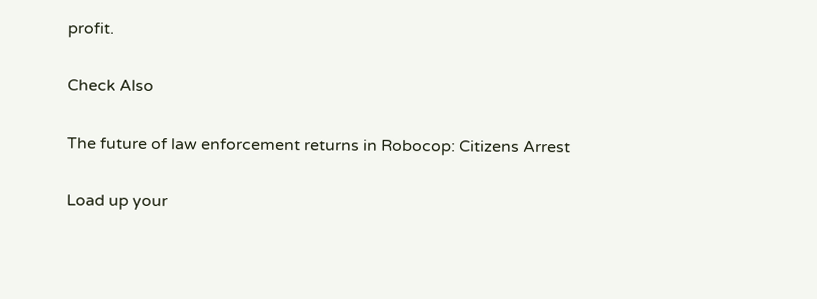profit.

Check Also

The future of law enforcement returns in Robocop: Citizens Arrest

Load up your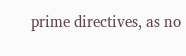prime directives, as no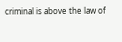criminal is above the law of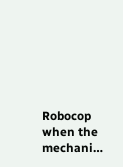Robocop when the mechani…